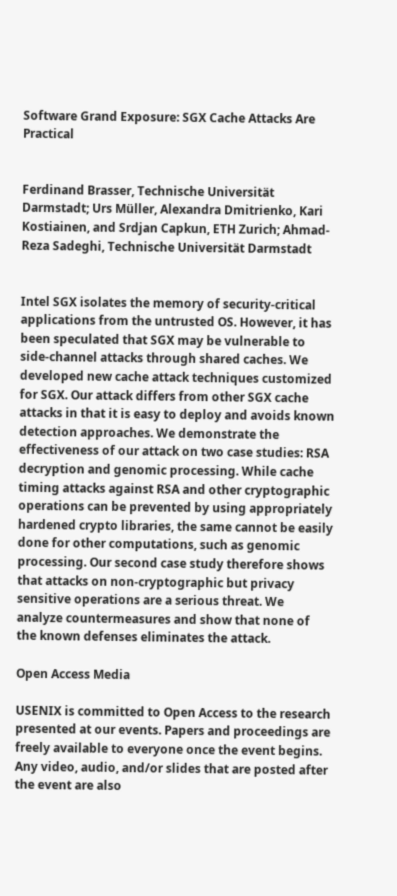Software Grand Exposure: SGX Cache Attacks Are Practical


Ferdinand Brasser, Technische Universität Darmstadt; Urs Müller, Alexandra Dmitrienko, Kari Kostiainen, and Srdjan Capkun, ETH Zurich; Ahmad-Reza Sadeghi, Technische Universität Darmstadt


Intel SGX isolates the memory of security-critical applications from the untrusted OS. However, it has been speculated that SGX may be vulnerable to side-channel attacks through shared caches. We developed new cache attack techniques customized for SGX. Our attack differs from other SGX cache attacks in that it is easy to deploy and avoids known detection approaches. We demonstrate the effectiveness of our attack on two case studies: RSA decryption and genomic processing. While cache timing attacks against RSA and other cryptographic operations can be prevented by using appropriately hardened crypto libraries, the same cannot be easily done for other computations, such as genomic processing. Our second case study therefore shows that attacks on non-cryptographic but privacy sensitive operations are a serious threat. We analyze countermeasures and show that none of the known defenses eliminates the attack.

Open Access Media

USENIX is committed to Open Access to the research presented at our events. Papers and proceedings are freely available to everyone once the event begins. Any video, audio, and/or slides that are posted after the event are also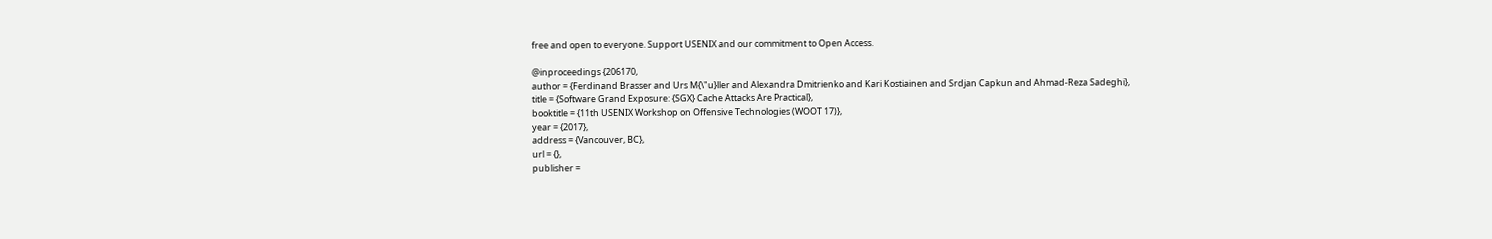free and open to everyone. Support USENIX and our commitment to Open Access.

@inproceedings {206170,
author = {Ferdinand Brasser and Urs M{\"u}ller and Alexandra Dmitrienko and Kari Kostiainen and Srdjan Capkun and Ahmad-Reza Sadeghi},
title = {Software Grand Exposure: {SGX} Cache Attacks Are Practical},
booktitle = {11th USENIX Workshop on Offensive Technologies (WOOT 17)},
year = {2017},
address = {Vancouver, BC},
url = {},
publisher =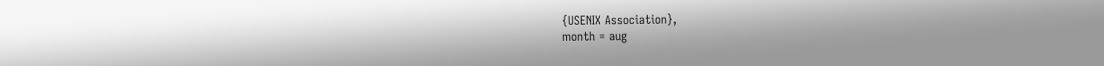{USENIX Association},
month = aug